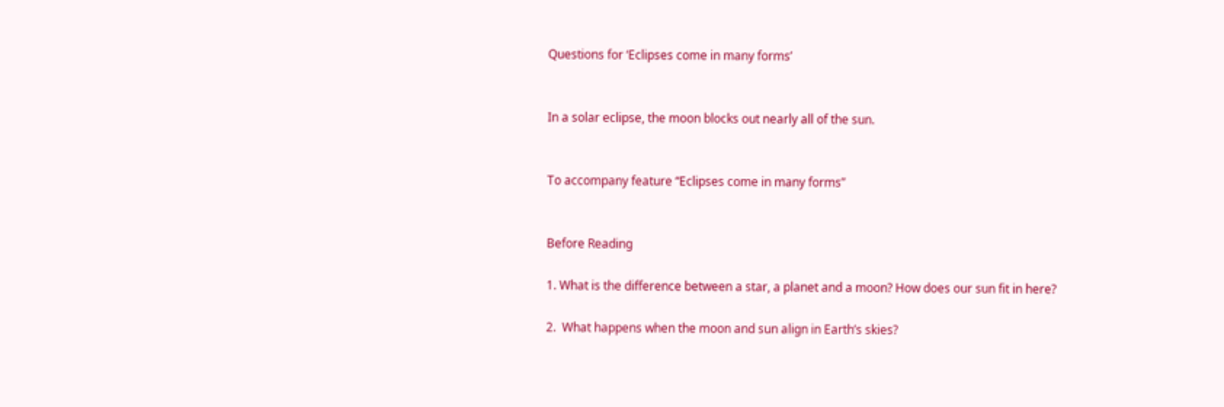Questions for ‘Eclipses come in many forms’


In a solar eclipse, the moon blocks out nearly all of the sun.


To accompany feature “Eclipses come in many forms”


Before Reading

1. What is the difference between a star, a planet and a moon? How does our sun fit in here?

2.  What happens when the moon and sun align in Earth’s skies?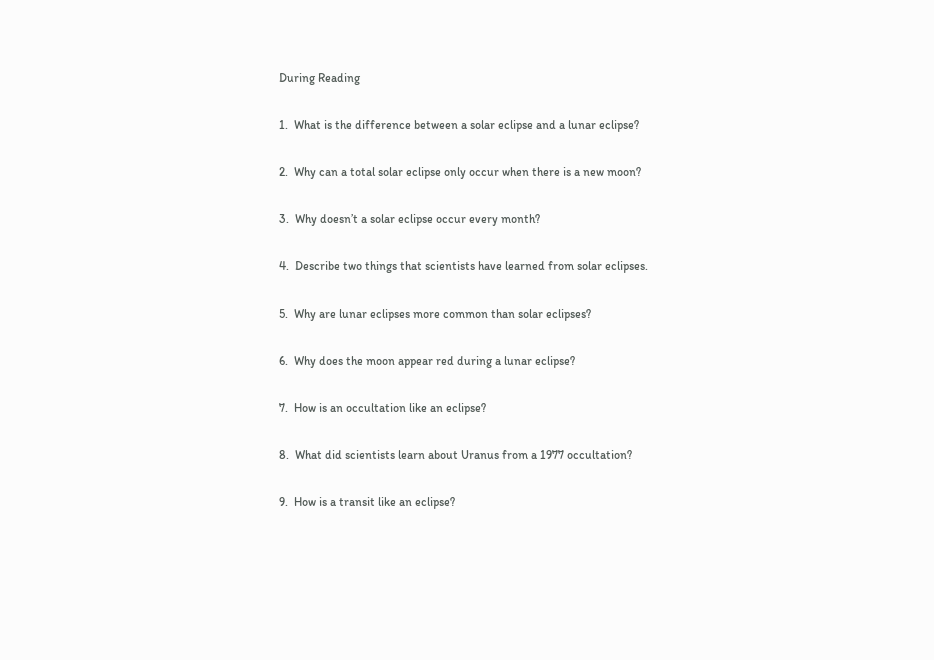During Reading

1.  What is the difference between a solar eclipse and a lunar eclipse?

2.  Why can a total solar eclipse only occur when there is a new moon?

3.  Why doesn’t a solar eclipse occur every month?

4.  Describe two things that scientists have learned from solar eclipses.

5.  Why are lunar eclipses more common than solar eclipses?

6.  Why does the moon appear red during a lunar eclipse?

7.  How is an occultation like an eclipse?

8.  What did scientists learn about Uranus from a 1977 occultation?

9.  How is a transit like an eclipse?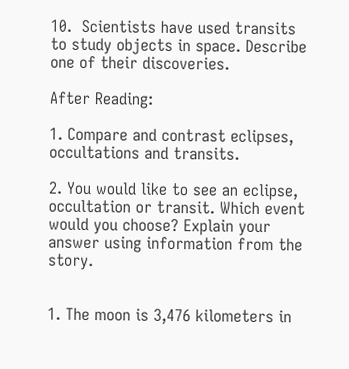10.  Scientists have used transits to study objects in space. Describe one of their discoveries.

After Reading:

1. Compare and contrast eclipses, occultations and transits.

2. You would like to see an eclipse, occultation or transit. Which event would you choose? Explain your answer using information from the story.


1. The moon is 3,476 kilometers in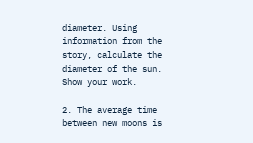diameter. Using information from the story, calculate the diameter of the sun. Show your work.

2. The average time between new moons is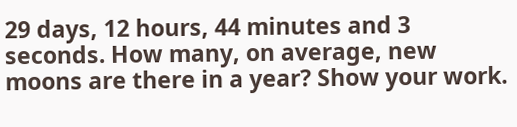29 days, 12 hours, 44 minutes and 3 seconds. How many, on average, new moons are there in a year? Show your work.